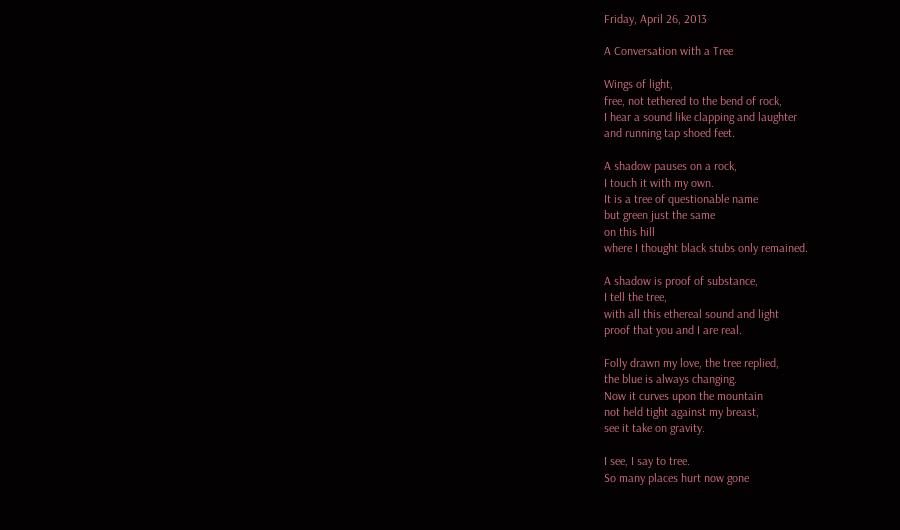Friday, April 26, 2013

A Conversation with a Tree

Wings of light,
free, not tethered to the bend of rock,
I hear a sound like clapping and laughter
and running tap shoed feet.

A shadow pauses on a rock,
I touch it with my own.
It is a tree of questionable name
but green just the same
on this hill
where I thought black stubs only remained.

A shadow is proof of substance,
I tell the tree,
with all this ethereal sound and light
proof that you and I are real.

Folly drawn my love, the tree replied,
the blue is always changing.
Now it curves upon the mountain
not held tight against my breast,
see it take on gravity.

I see, I say to tree.
So many places hurt now gone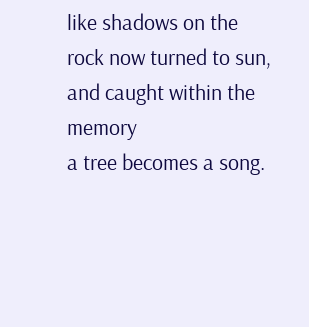like shadows on the rock now turned to sun,
and caught within the memory
a tree becomes a song.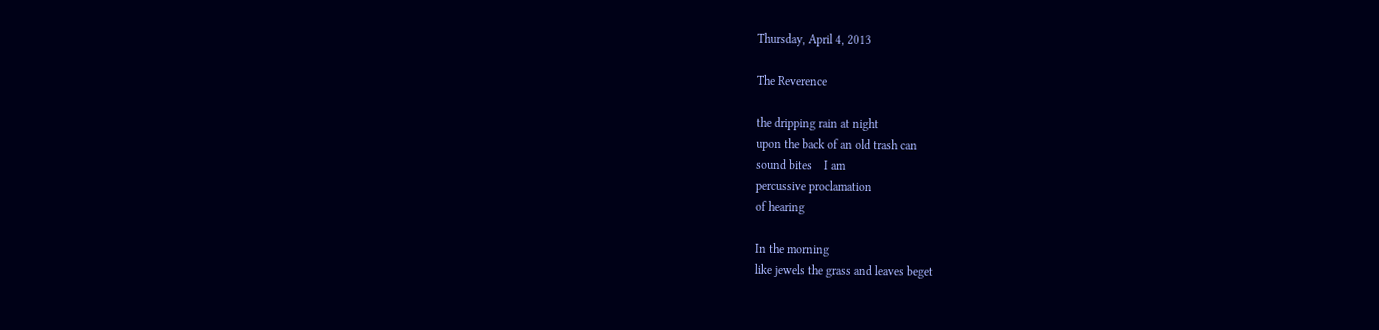Thursday, April 4, 2013

The Reverence

the dripping rain at night
upon the back of an old trash can
sound bites    I am
percussive proclamation
of hearing

In the morning
like jewels the grass and leaves beget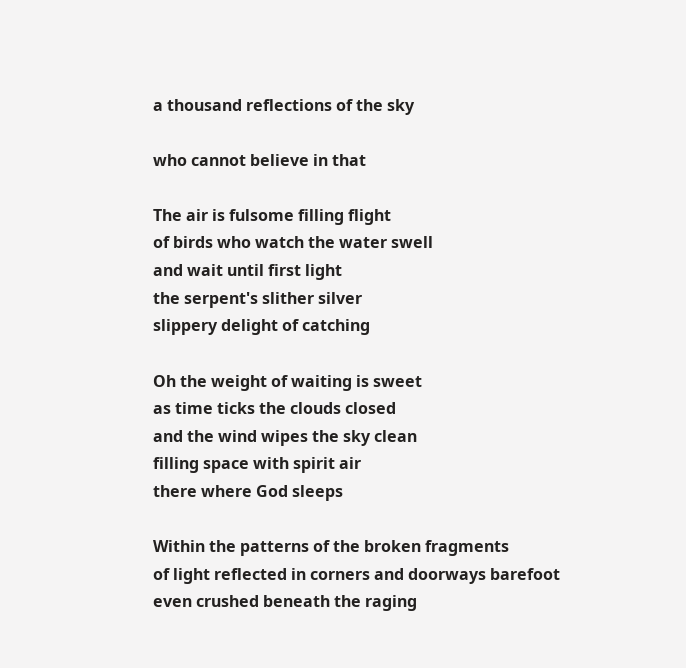a thousand reflections of the sky

who cannot believe in that

The air is fulsome filling flight
of birds who watch the water swell
and wait until first light
the serpent's slither silver
slippery delight of catching

Oh the weight of waiting is sweet
as time ticks the clouds closed
and the wind wipes the sky clean
filling space with spirit air
there where God sleeps

Within the patterns of the broken fragments
of light reflected in corners and doorways barefoot
even crushed beneath the raging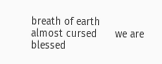breath of earth
almost cursed      we are blessed